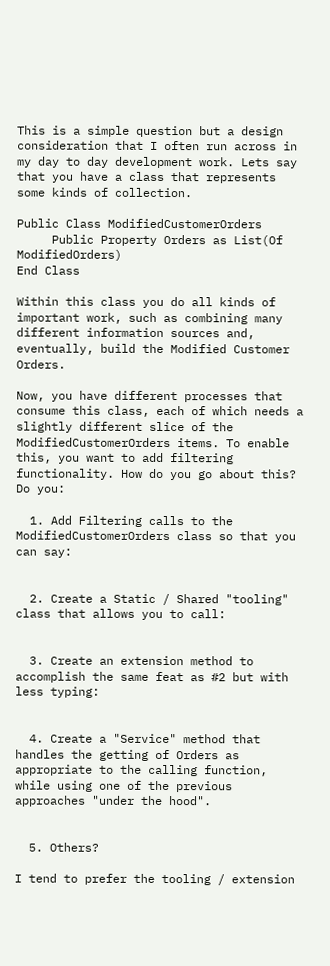This is a simple question but a design consideration that I often run across in my day to day development work. Lets say that you have a class that represents some kinds of collection.

Public Class ModifiedCustomerOrders
     Public Property Orders as List(Of ModifiedOrders)
End Class

Within this class you do all kinds of important work, such as combining many different information sources and, eventually, build the Modified Customer Orders.

Now, you have different processes that consume this class, each of which needs a slightly different slice of the ModifiedCustomerOrders items. To enable this, you want to add filtering functionality. How do you go about this? Do you:

  1. Add Filtering calls to the ModifiedCustomerOrders class so that you can say:


  2. Create a Static / Shared "tooling" class that allows you to call:


  3. Create an extension method to accomplish the same feat as #2 but with less typing:


  4. Create a "Service" method that handles the getting of Orders as appropriate to the calling function, while using one of the previous approaches "under the hood".


  5. Others?

I tend to prefer the tooling / extension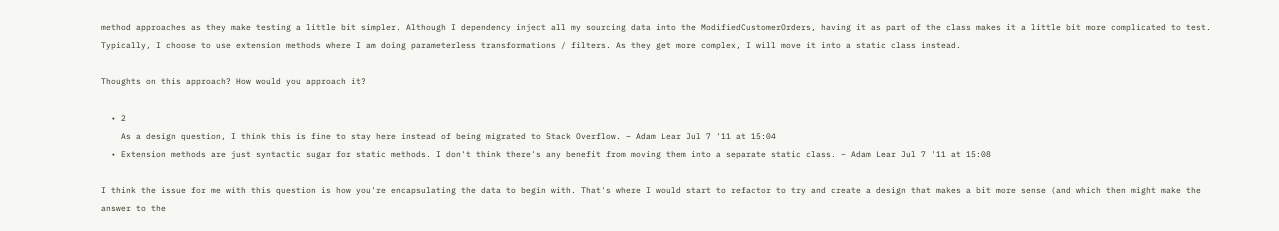method approaches as they make testing a little bit simpler. Although I dependency inject all my sourcing data into the ModifiedCustomerOrders, having it as part of the class makes it a little bit more complicated to test. Typically, I choose to use extension methods where I am doing parameterless transformations / filters. As they get more complex, I will move it into a static class instead.

Thoughts on this approach? How would you approach it?

  • 2
    As a design question, I think this is fine to stay here instead of being migrated to Stack Overflow. – Adam Lear Jul 7 '11 at 15:04
  • Extension methods are just syntactic sugar for static methods. I don't think there's any benefit from moving them into a separate static class. – Adam Lear Jul 7 '11 at 15:08

I think the issue for me with this question is how you're encapsulating the data to begin with. That's where I would start to refactor to try and create a design that makes a bit more sense (and which then might make the answer to the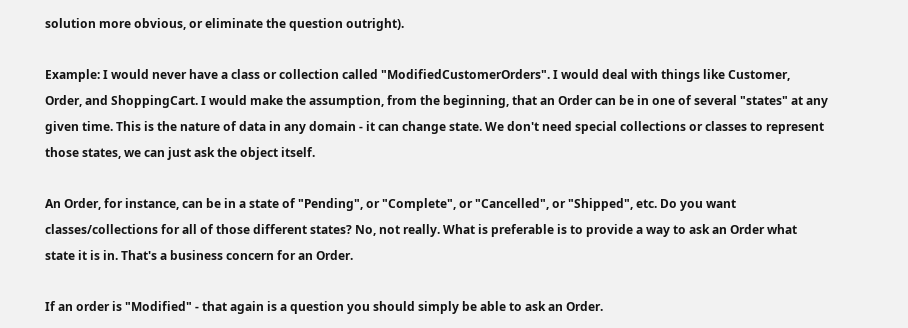solution more obvious, or eliminate the question outright).

Example: I would never have a class or collection called "ModifiedCustomerOrders". I would deal with things like Customer, Order, and ShoppingCart. I would make the assumption, from the beginning, that an Order can be in one of several "states" at any given time. This is the nature of data in any domain - it can change state. We don't need special collections or classes to represent those states, we can just ask the object itself.

An Order, for instance, can be in a state of "Pending", or "Complete", or "Cancelled", or "Shipped", etc. Do you want classes/collections for all of those different states? No, not really. What is preferable is to provide a way to ask an Order what state it is in. That's a business concern for an Order.

If an order is "Modified" - that again is a question you should simply be able to ask an Order.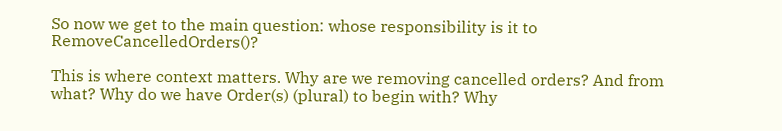So now we get to the main question: whose responsibility is it to RemoveCancelledOrders()?

This is where context matters. Why are we removing cancelled orders? And from what? Why do we have Order(s) (plural) to begin with? Why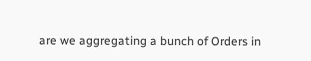are we aggregating a bunch of Orders in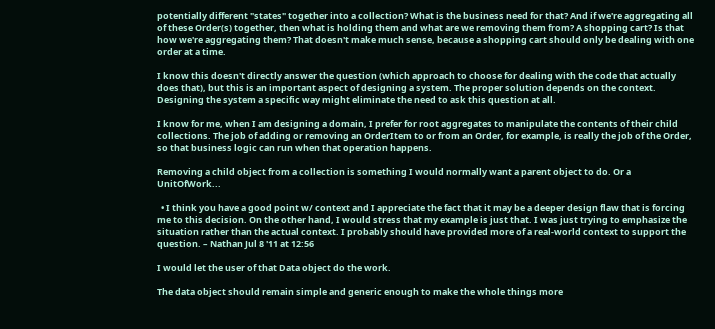potentially different "states" together into a collection? What is the business need for that? And if we're aggregating all of these Order(s) together, then what is holding them and what are we removing them from? A shopping cart? Is that how we're aggregating them? That doesn't make much sense, because a shopping cart should only be dealing with one order at a time.

I know this doesn't directly answer the question (which approach to choose for dealing with the code that actually does that), but this is an important aspect of designing a system. The proper solution depends on the context. Designing the system a specific way might eliminate the need to ask this question at all.

I know for me, when I am designing a domain, I prefer for root aggregates to manipulate the contents of their child collections. The job of adding or removing an OrderItem to or from an Order, for example, is really the job of the Order, so that business logic can run when that operation happens.

Removing a child object from a collection is something I would normally want a parent object to do. Or a UnitOfWork...

  • I think you have a good point w/ context and I appreciate the fact that it may be a deeper design flaw that is forcing me to this decision. On the other hand, I would stress that my example is just that. I was just trying to emphasize the situation rather than the actual context. I probably should have provided more of a real-world context to support the question. – Nathan Jul 8 '11 at 12:56

I would let the user of that Data object do the work.

The data object should remain simple and generic enough to make the whole things more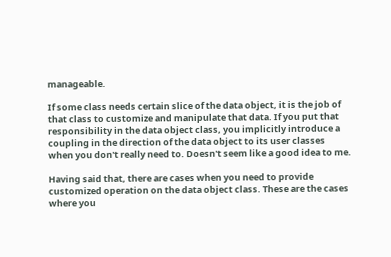manageable.

If some class needs certain slice of the data object, it is the job of that class to customize and manipulate that data. If you put that responsibility in the data object class, you implicitly introduce a coupling in the direction of the data object to its user classes when you don't really need to. Doesn't seem like a good idea to me.

Having said that, there are cases when you need to provide customized operation on the data object class. These are the cases where you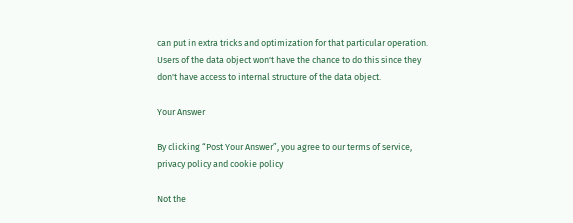can put in extra tricks and optimization for that particular operation. Users of the data object won't have the chance to do this since they don't have access to internal structure of the data object.

Your Answer

By clicking “Post Your Answer”, you agree to our terms of service, privacy policy and cookie policy

Not the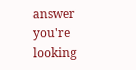answer you're looking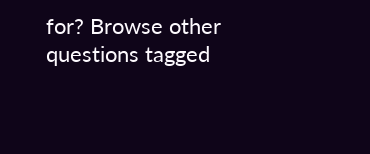for? Browse other questions tagged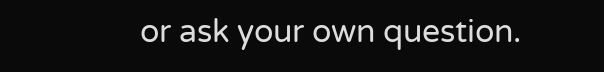or ask your own question.